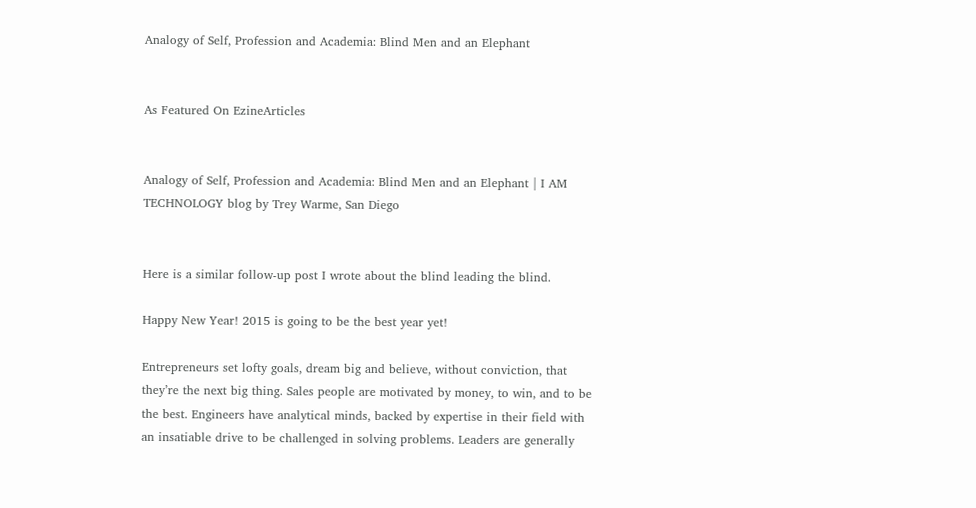Analogy of Self, Profession and Academia: Blind Men and an Elephant


As Featured On EzineArticles


Analogy of Self, Profession and Academia: Blind Men and an Elephant | I AM TECHNOLOGY blog by Trey Warme, San Diego


Here is a similar follow-up post I wrote about the blind leading the blind.

Happy New Year! 2015 is going to be the best year yet!

Entrepreneurs set lofty goals, dream big and believe, without conviction, that they’re the next big thing. Sales people are motivated by money, to win, and to be the best. Engineers have analytical minds, backed by expertise in their field with an insatiable drive to be challenged in solving problems. Leaders are generally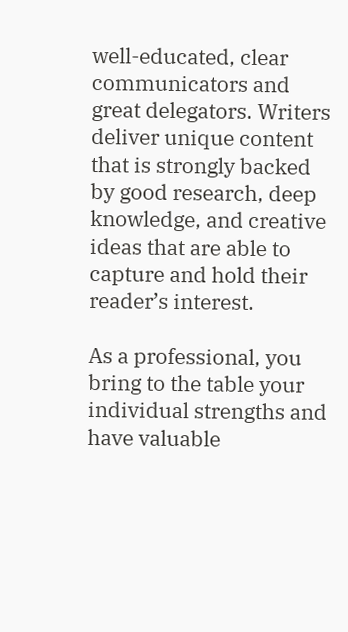well-educated, clear communicators and great delegators. Writers deliver unique content that is strongly backed by good research, deep knowledge, and creative ideas that are able to capture and hold their reader’s interest.

As a professional, you bring to the table your individual strengths and have valuable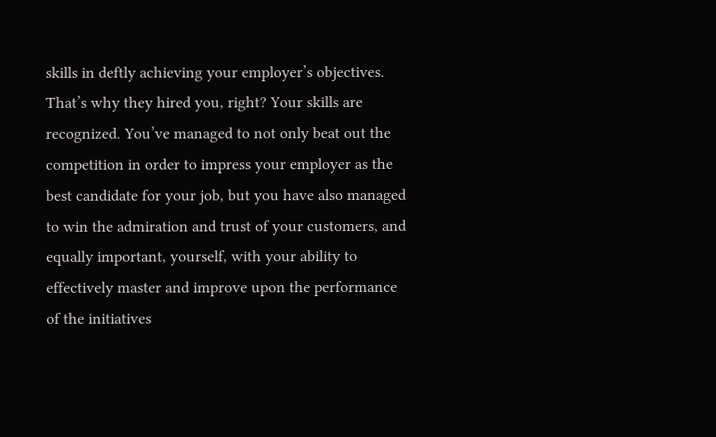skills in deftly achieving your employer’s objectives. That’s why they hired you, right? Your skills are recognized. You’ve managed to not only beat out the competition in order to impress your employer as the best candidate for your job, but you have also managed to win the admiration and trust of your customers, and equally important, yourself, with your ability to effectively master and improve upon the performance of the initiatives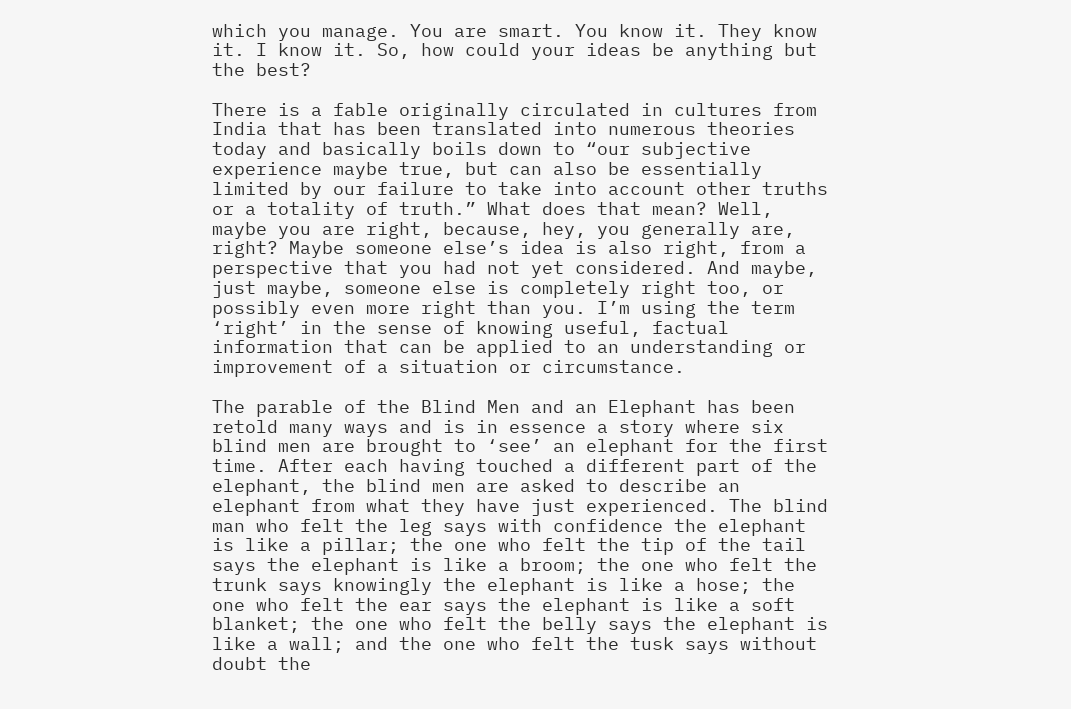which you manage. You are smart. You know it. They know it. I know it. So, how could your ideas be anything but the best?

There is a fable originally circulated in cultures from India that has been translated into numerous theories today and basically boils down to “our subjective experience maybe true, but can also be essentially limited by our failure to take into account other truths or a totality of truth.” What does that mean? Well, maybe you are right, because, hey, you generally are, right? Maybe someone else’s idea is also right, from a perspective that you had not yet considered. And maybe, just maybe, someone else is completely right too, or possibly even more right than you. I’m using the term ‘right’ in the sense of knowing useful, factual information that can be applied to an understanding or improvement of a situation or circumstance.

The parable of the Blind Men and an Elephant has been retold many ways and is in essence a story where six blind men are brought to ‘see’ an elephant for the first time. After each having touched a different part of the elephant, the blind men are asked to describe an elephant from what they have just experienced. The blind man who felt the leg says with confidence the elephant is like a pillar; the one who felt the tip of the tail says the elephant is like a broom; the one who felt the trunk says knowingly the elephant is like a hose; the one who felt the ear says the elephant is like a soft blanket; the one who felt the belly says the elephant is like a wall; and the one who felt the tusk says without doubt the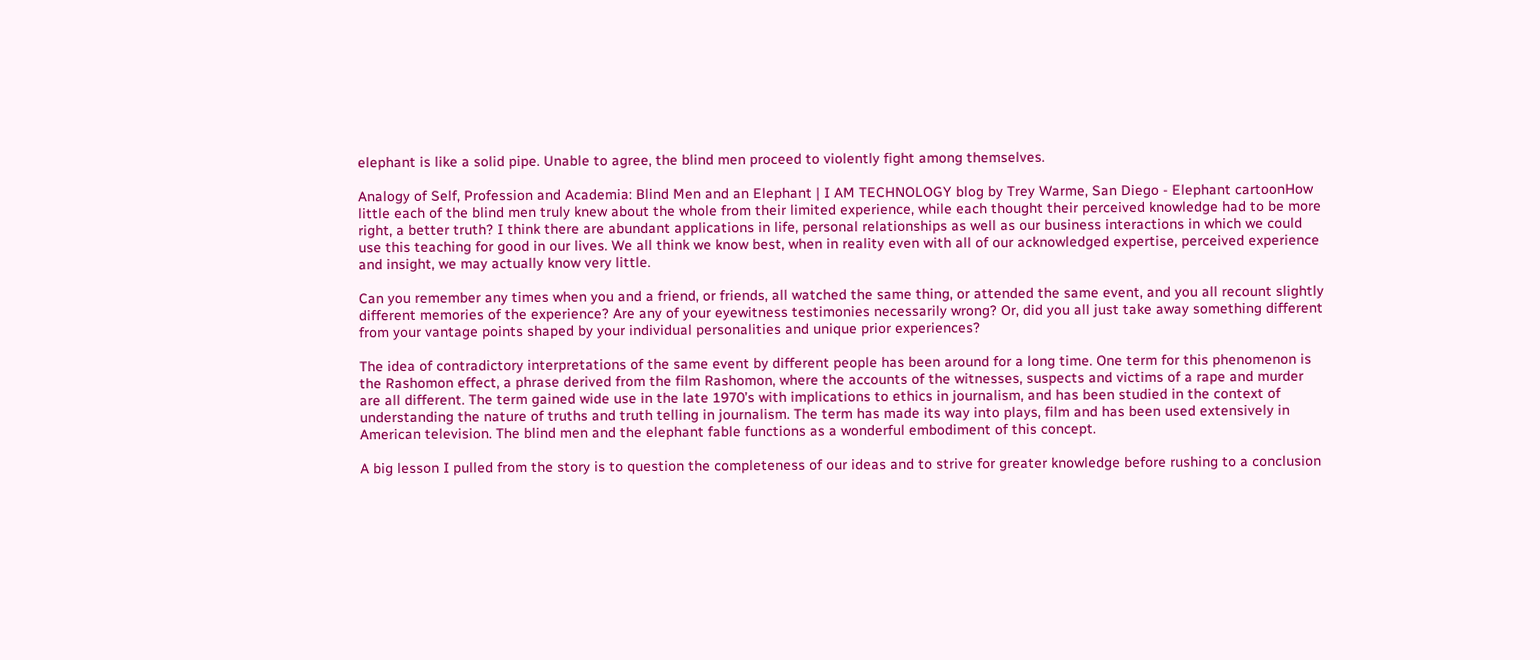elephant is like a solid pipe. Unable to agree, the blind men proceed to violently fight among themselves.

Analogy of Self, Profession and Academia: Blind Men and an Elephant | I AM TECHNOLOGY blog by Trey Warme, San Diego - Elephant cartoonHow little each of the blind men truly knew about the whole from their limited experience, while each thought their perceived knowledge had to be more right, a better truth? I think there are abundant applications in life, personal relationships as well as our business interactions in which we could use this teaching for good in our lives. We all think we know best, when in reality even with all of our acknowledged expertise, perceived experience and insight, we may actually know very little.

Can you remember any times when you and a friend, or friends, all watched the same thing, or attended the same event, and you all recount slightly different memories of the experience? Are any of your eyewitness testimonies necessarily wrong? Or, did you all just take away something different from your vantage points shaped by your individual personalities and unique prior experiences?

The idea of contradictory interpretations of the same event by different people has been around for a long time. One term for this phenomenon is the Rashomon effect, a phrase derived from the film Rashomon, where the accounts of the witnesses, suspects and victims of a rape and murder are all different. The term gained wide use in the late 1970’s with implications to ethics in journalism, and has been studied in the context of understanding the nature of truths and truth telling in journalism. The term has made its way into plays, film and has been used extensively in American television. The blind men and the elephant fable functions as a wonderful embodiment of this concept.

A big lesson I pulled from the story is to question the completeness of our ideas and to strive for greater knowledge before rushing to a conclusion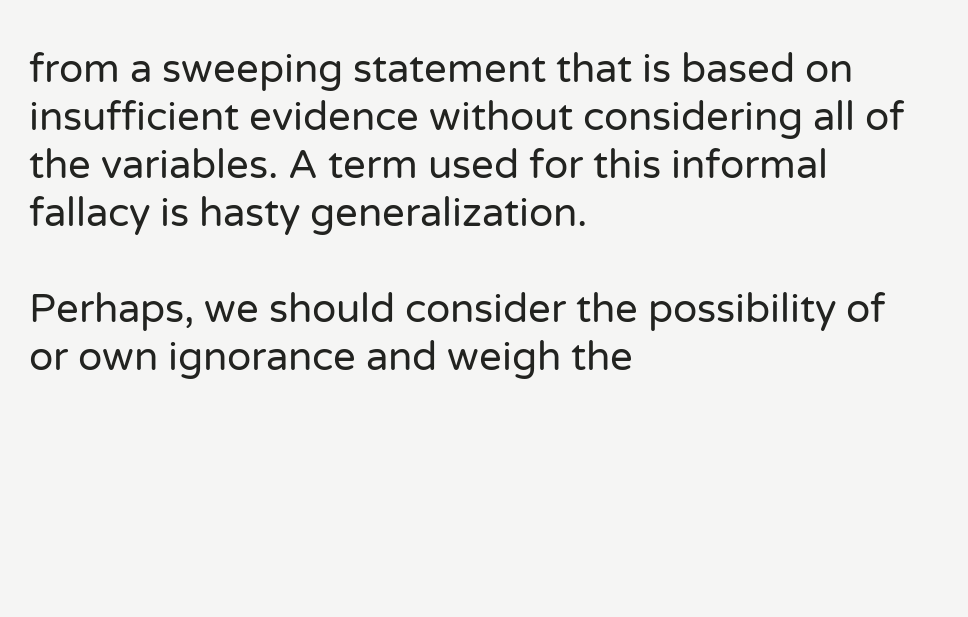from a sweeping statement that is based on insufficient evidence without considering all of the variables. A term used for this informal fallacy is hasty generalization.

Perhaps, we should consider the possibility of or own ignorance and weigh the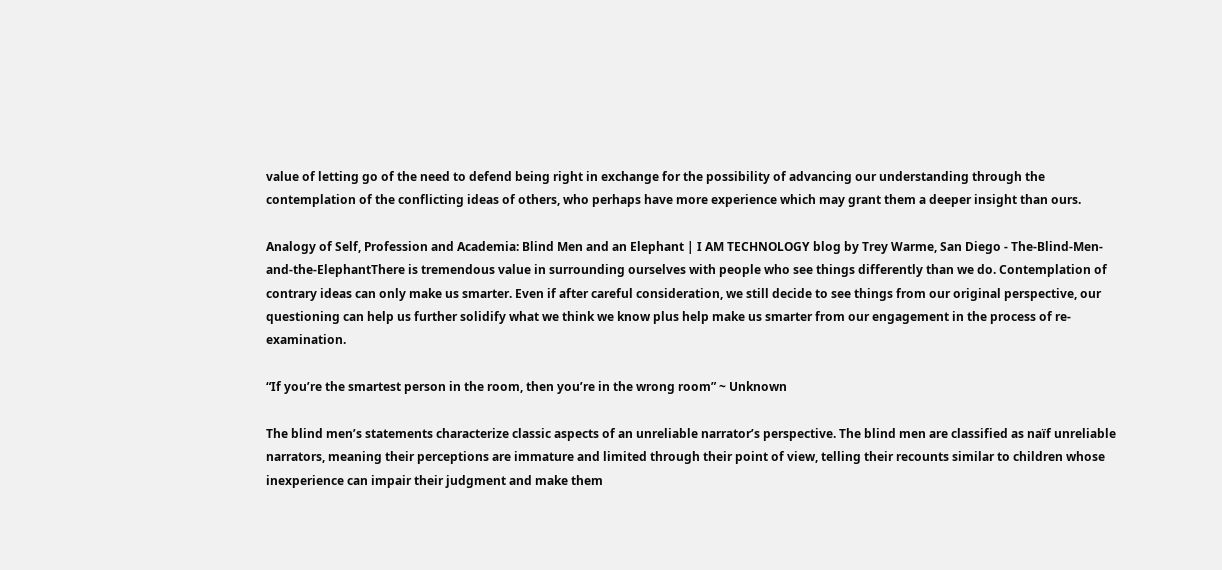value of letting go of the need to defend being right in exchange for the possibility of advancing our understanding through the contemplation of the conflicting ideas of others, who perhaps have more experience which may grant them a deeper insight than ours.

Analogy of Self, Profession and Academia: Blind Men and an Elephant | I AM TECHNOLOGY blog by Trey Warme, San Diego - The-Blind-Men-and-the-ElephantThere is tremendous value in surrounding ourselves with people who see things differently than we do. Contemplation of contrary ideas can only make us smarter. Even if after careful consideration, we still decide to see things from our original perspective, our questioning can help us further solidify what we think we know plus help make us smarter from our engagement in the process of re-examination.

“If you’re the smartest person in the room, then you’re in the wrong room” ~ Unknown

The blind men’s statements characterize classic aspects of an unreliable narrator’s perspective. The blind men are classified as naïf unreliable narrators, meaning their perceptions are immature and limited through their point of view, telling their recounts similar to children whose inexperience can impair their judgment and make them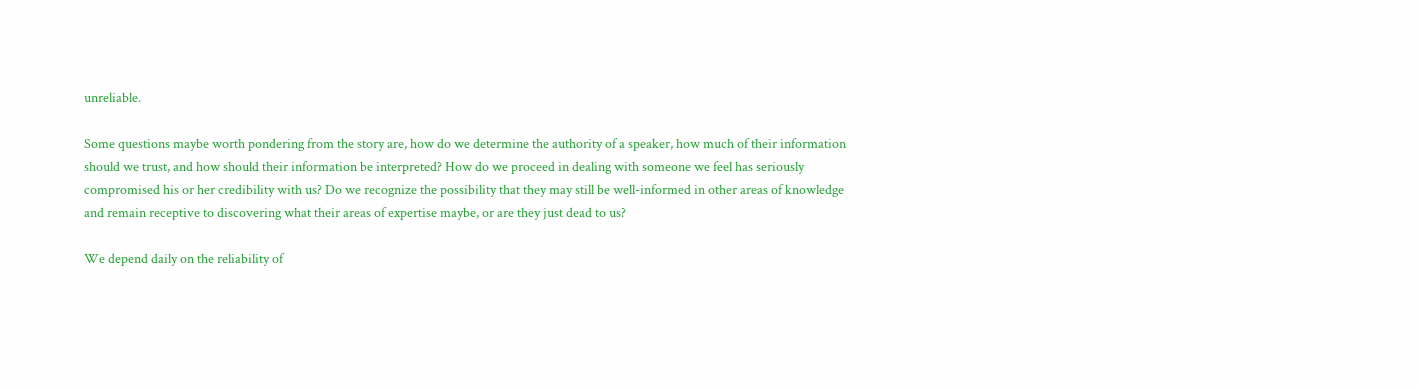unreliable.

Some questions maybe worth pondering from the story are, how do we determine the authority of a speaker, how much of their information should we trust, and how should their information be interpreted? How do we proceed in dealing with someone we feel has seriously compromised his or her credibility with us? Do we recognize the possibility that they may still be well-informed in other areas of knowledge and remain receptive to discovering what their areas of expertise maybe, or are they just dead to us?

We depend daily on the reliability of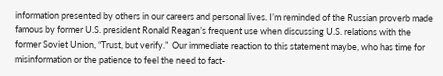information presented by others in our careers and personal lives. I’m reminded of the Russian proverb made famous by former U.S. president Ronald Reagan’s frequent use when discussing U.S. relations with the former Soviet Union, “Trust, but verify.”  Our immediate reaction to this statement maybe, who has time for misinformation or the patience to feel the need to fact-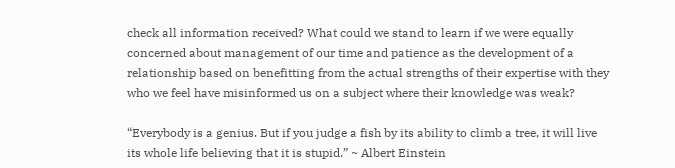check all information received? What could we stand to learn if we were equally concerned about management of our time and patience as the development of a relationship based on benefitting from the actual strengths of their expertise with they who we feel have misinformed us on a subject where their knowledge was weak?

“Everybody is a genius. But if you judge a fish by its ability to climb a tree, it will live its whole life believing that it is stupid.” ~ Albert Einstein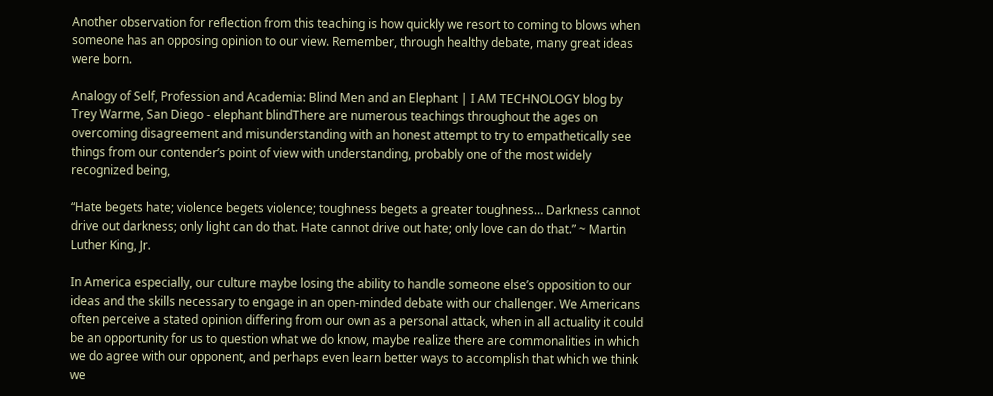Another observation for reflection from this teaching is how quickly we resort to coming to blows when someone has an opposing opinion to our view. Remember, through healthy debate, many great ideas were born.

Analogy of Self, Profession and Academia: Blind Men and an Elephant | I AM TECHNOLOGY blog by Trey Warme, San Diego - elephant blindThere are numerous teachings throughout the ages on overcoming disagreement and misunderstanding with an honest attempt to try to empathetically see things from our contender’s point of view with understanding, probably one of the most widely recognized being,

“Hate begets hate; violence begets violence; toughness begets a greater toughness… Darkness cannot drive out darkness; only light can do that. Hate cannot drive out hate; only love can do that.” ~ Martin Luther King, Jr.

In America especially, our culture maybe losing the ability to handle someone else’s opposition to our ideas and the skills necessary to engage in an open-minded debate with our challenger. We Americans often perceive a stated opinion differing from our own as a personal attack, when in all actuality it could be an opportunity for us to question what we do know, maybe realize there are commonalities in which we do agree with our opponent, and perhaps even learn better ways to accomplish that which we think we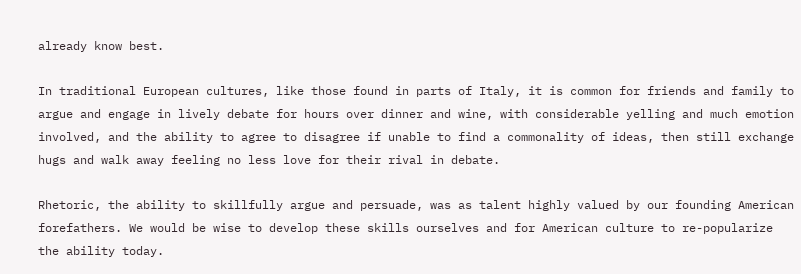already know best.

In traditional European cultures, like those found in parts of Italy, it is common for friends and family to argue and engage in lively debate for hours over dinner and wine, with considerable yelling and much emotion involved, and the ability to agree to disagree if unable to find a commonality of ideas, then still exchange hugs and walk away feeling no less love for their rival in debate.

Rhetoric, the ability to skillfully argue and persuade, was as talent highly valued by our founding American forefathers. We would be wise to develop these skills ourselves and for American culture to re-popularize the ability today.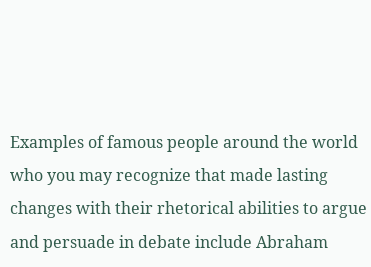Examples of famous people around the world who you may recognize that made lasting changes with their rhetorical abilities to argue and persuade in debate include Abraham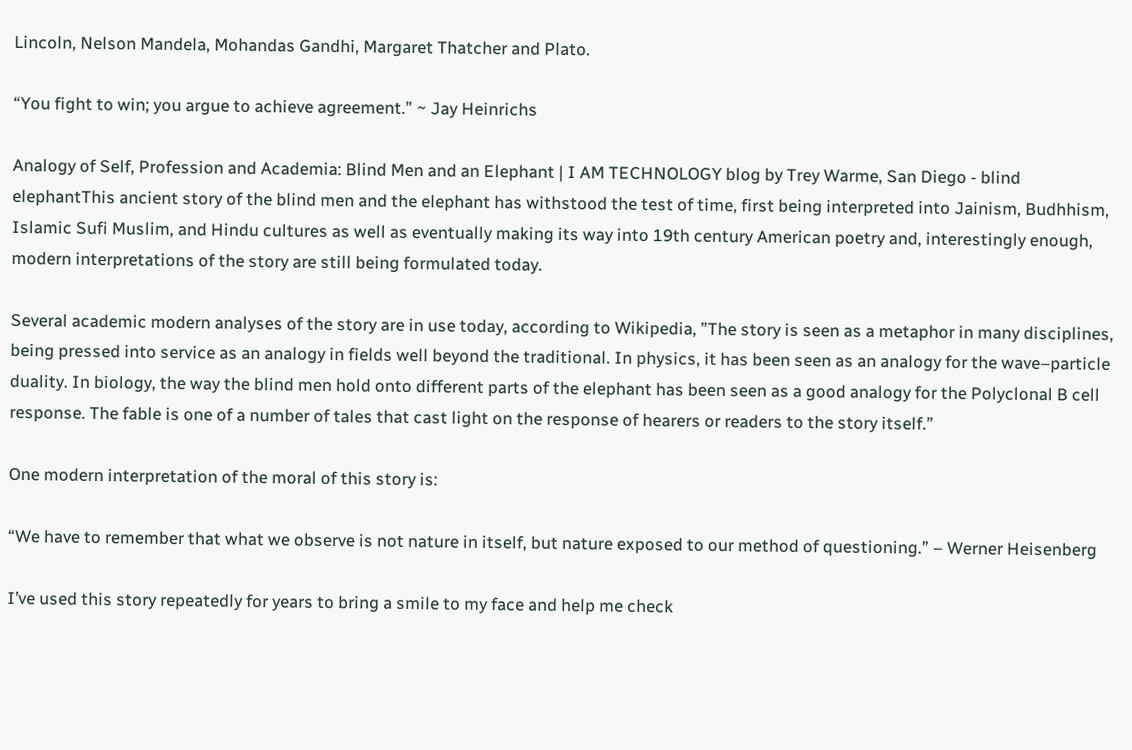Lincoln, Nelson Mandela, Mohandas Gandhi, Margaret Thatcher and Plato.

“You fight to win; you argue to achieve agreement.” ~ Jay Heinrichs

Analogy of Self, Profession and Academia: Blind Men and an Elephant | I AM TECHNOLOGY blog by Trey Warme, San Diego - blind elephantThis ancient story of the blind men and the elephant has withstood the test of time, first being interpreted into Jainism, Budhhism, Islamic Sufi Muslim, and Hindu cultures as well as eventually making its way into 19th century American poetry and, interestingly enough, modern interpretations of the story are still being formulated today.

Several academic modern analyses of the story are in use today, according to Wikipedia, ”The story is seen as a metaphor in many disciplines, being pressed into service as an analogy in fields well beyond the traditional. In physics, it has been seen as an analogy for the wave–particle duality. In biology, the way the blind men hold onto different parts of the elephant has been seen as a good analogy for the Polyclonal B cell response. The fable is one of a number of tales that cast light on the response of hearers or readers to the story itself.”

One modern interpretation of the moral of this story is:

“We have to remember that what we observe is not nature in itself, but nature exposed to our method of questioning.” – Werner Heisenberg

I’ve used this story repeatedly for years to bring a smile to my face and help me check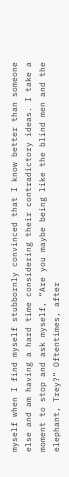myself when I find myself stubbornly convinced that I know better than someone else and am having a hard time considering their contradictory ideas. I take a moment to stop and ask myself, “Are you maybe being like the blind men and the elephant, Trey?” Oftentimes, after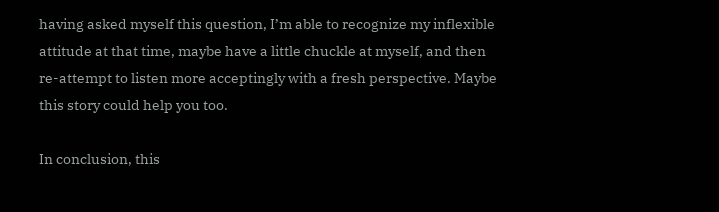having asked myself this question, I’m able to recognize my inflexible attitude at that time, maybe have a little chuckle at myself, and then re-attempt to listen more acceptingly with a fresh perspective. Maybe this story could help you too.

In conclusion, this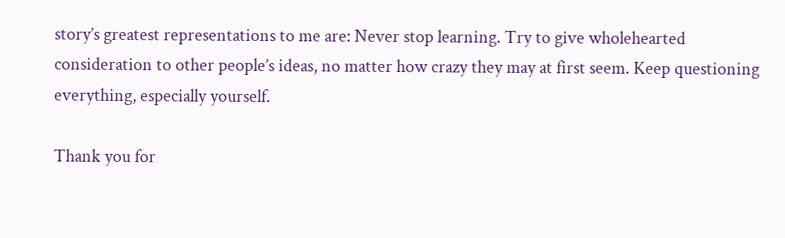story’s greatest representations to me are: Never stop learning. Try to give wholehearted consideration to other people’s ideas, no matter how crazy they may at first seem. Keep questioning everything, especially yourself.

Thank you for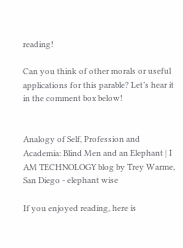reading!

Can you think of other morals or useful applications for this parable? Let’s hear it in the comment box below!


Analogy of Self, Profession and Academia: Blind Men and an Elephant | I AM TECHNOLOGY blog by Trey Warme, San Diego - elephant wise

If you enjoyed reading, here is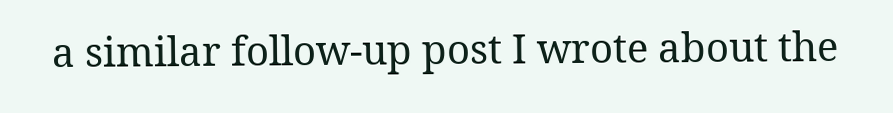a similar follow-up post I wrote about the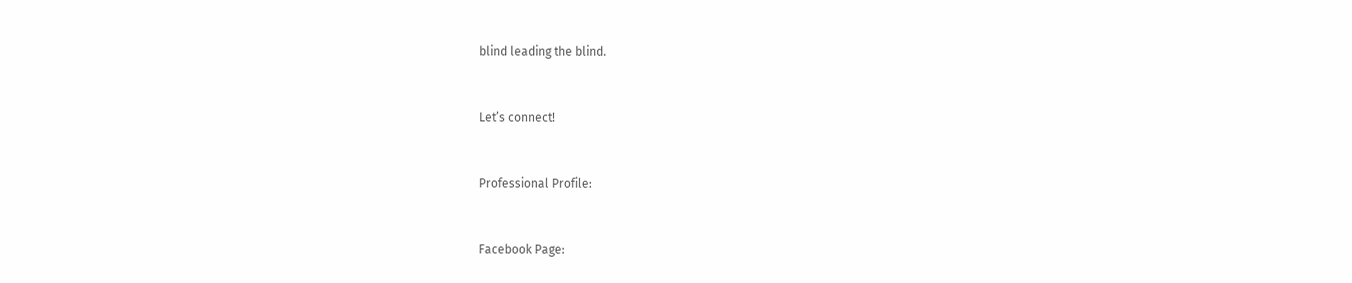blind leading the blind.


Let’s connect!


Professional Profile:


Facebook Page: